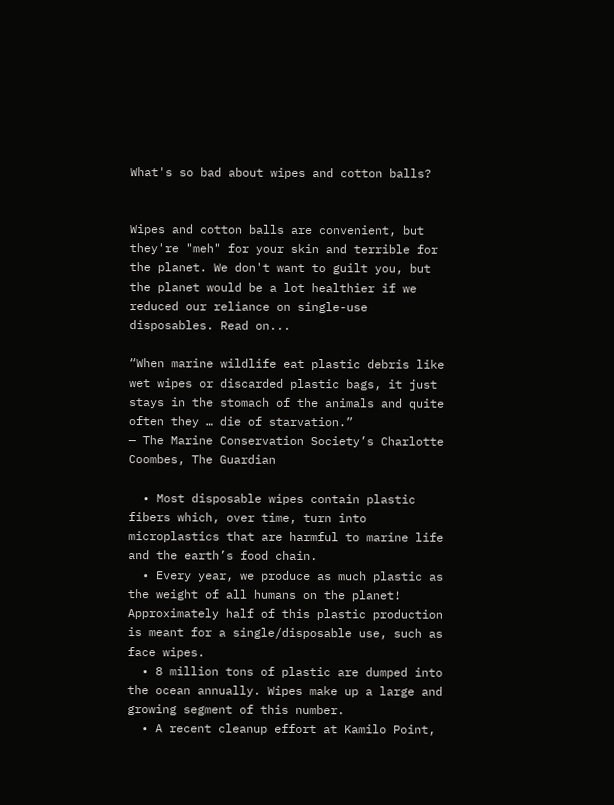What's so bad about wipes and cotton balls?


Wipes and cotton balls are convenient, but they're "meh" for your skin and terrible for the planet. We don't want to guilt you, but the planet would be a lot healthier if we reduced our reliance on single-use disposables. Read on...

“When marine wildlife eat plastic debris like wet wipes or discarded plastic bags, it just stays in the stomach of the animals and quite often they … die of starvation.”
— The Marine Conservation Society’s Charlotte Coombes, The Guardian

  • Most disposable wipes contain plastic fibers which, over time, turn into microplastics that are harmful to marine life and the earth’s food chain.
  • Every year, we produce as much plastic as the weight of all humans on the planet! Approximately half of this plastic production is meant for a single/disposable use, such as face wipes.
  • 8 million tons of plastic are dumped into the ocean annually. Wipes make up a large and growing segment of this number.
  • A recent cleanup effort at Kamilo Point,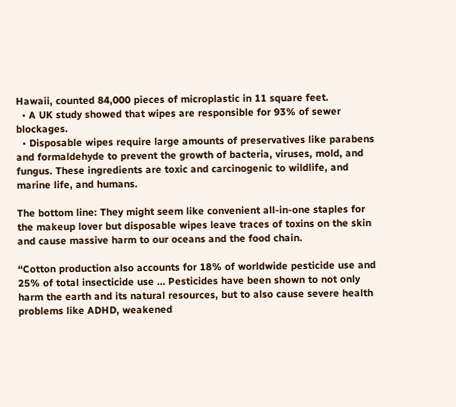Hawaii, counted 84,000 pieces of microplastic in 11 square feet.
  • A UK study showed that wipes are responsible for 93% of sewer blockages.
  • Disposable wipes require large amounts of preservatives like parabens and formaldehyde to prevent the growth of bacteria, viruses, mold, and fungus. These ingredients are toxic and carcinogenic to wildlife, and marine life, and humans.

The bottom line: They might seem like convenient all-in-one staples for the makeup lover but disposable wipes leave traces of toxins on the skin and cause massive harm to our oceans and the food chain.

“Cotton production also accounts for 18% of worldwide pesticide use and 25% of total insecticide use … Pesticides have been shown to not only harm the earth and its natural resources, but to also cause severe health problems like ADHD, weakened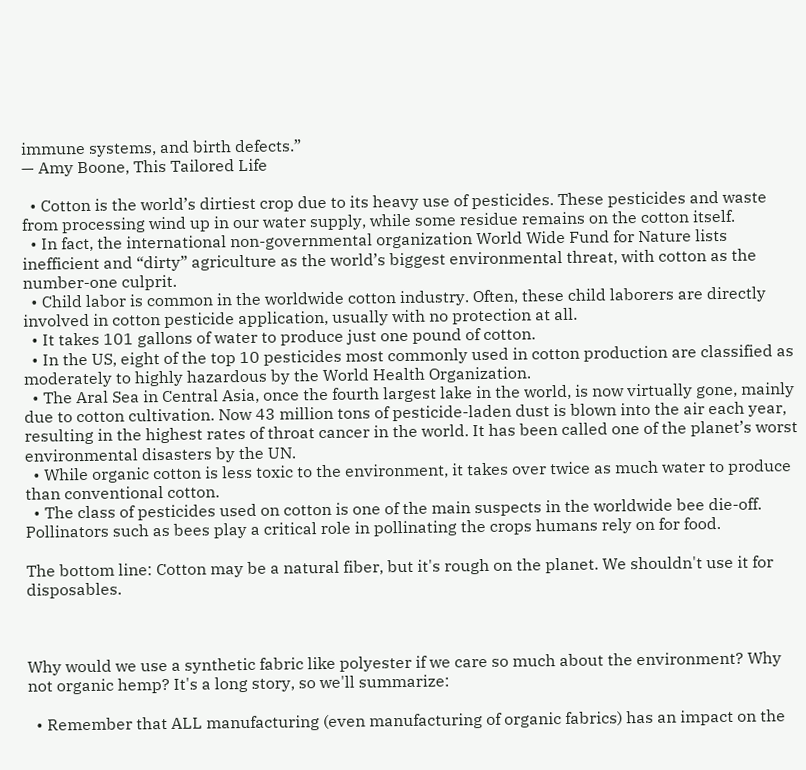immune systems, and birth defects.”
— Amy Boone, This Tailored Life

  • Cotton is the world’s dirtiest crop due to its heavy use of pesticides. These pesticides and waste from processing wind up in our water supply, while some residue remains on the cotton itself.
  • In fact, the international non-governmental organization World Wide Fund for Nature lists inefficient and “dirty” agriculture as the world’s biggest environmental threat, with cotton as the number-one culprit.
  • Child labor is common in the worldwide cotton industry. Often, these child laborers are directly involved in cotton pesticide application, usually with no protection at all.
  • It takes 101 gallons of water to produce just one pound of cotton.
  • In the US, eight of the top 10 pesticides most commonly used in cotton production are classified as moderately to highly hazardous by the World Health Organization.
  • The Aral Sea in Central Asia, once the fourth largest lake in the world, is now virtually gone, mainly due to cotton cultivation. Now 43 million tons of pesticide-laden dust is blown into the air each year, resulting in the highest rates of throat cancer in the world. It has been called one of the planet’s worst environmental disasters by the UN.
  • While organic cotton is less toxic to the environment, it takes over twice as much water to produce than conventional cotton.
  • The class of pesticides used on cotton is one of the main suspects in the worldwide bee die-off. Pollinators such as bees play a critical role in pollinating the crops humans rely on for food.

The bottom line: Cotton may be a natural fiber, but it's rough on the planet. We shouldn't use it for disposables.



Why would we use a synthetic fabric like polyester if we care so much about the environment? Why not organic hemp? It's a long story, so we'll summarize:

  • Remember that ALL manufacturing (even manufacturing of organic fabrics) has an impact on the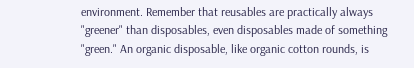environment. Remember that reusables are practically always "greener" than disposables, even disposables made of something "green." An organic disposable, like organic cotton rounds, is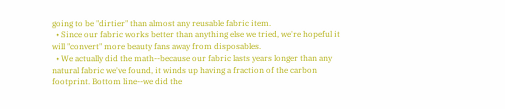going to be "dirtier" than almost any reusable fabric item.
  • Since our fabric works better than anything else we tried, we're hopeful it will "convert" more beauty fans away from disposables.
  • We actually did the math--because our fabric lasts years longer than any natural fabric we've found, it winds up having a fraction of the carbon footprint. Bottom line--we did the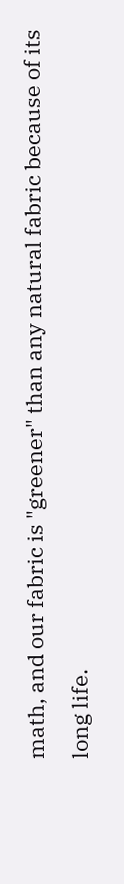math, and our fabric is "greener" than any natural fabric because of its long life.